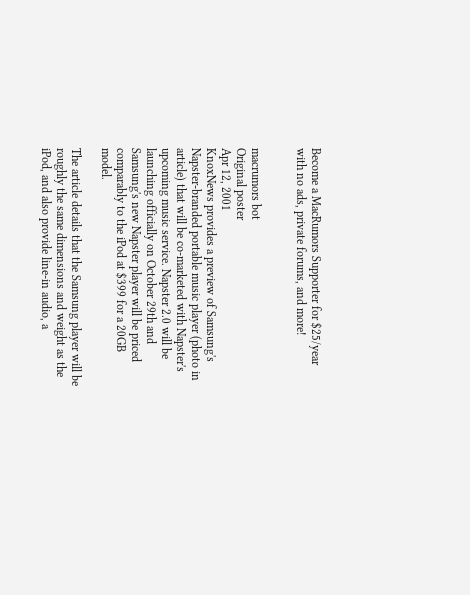Become a MacRumors Supporter for $25/year with no ads, private forums, and more!


macrumors bot
Original poster
Apr 12, 2001
KnoxNews provides a preview of Samsung's Napster-branded portable music player (photo in article) that will be co-marketed with Napster's upcoming music service. Napster 2.0 will be launching officially on October 29th and Samsung's new Napster player will be priced comparably to the iPod at $399 for a 20GB model.

The article details that the Samsung player will be roughly the same dimensions and weight as the iPod, and also provide line-in audio, a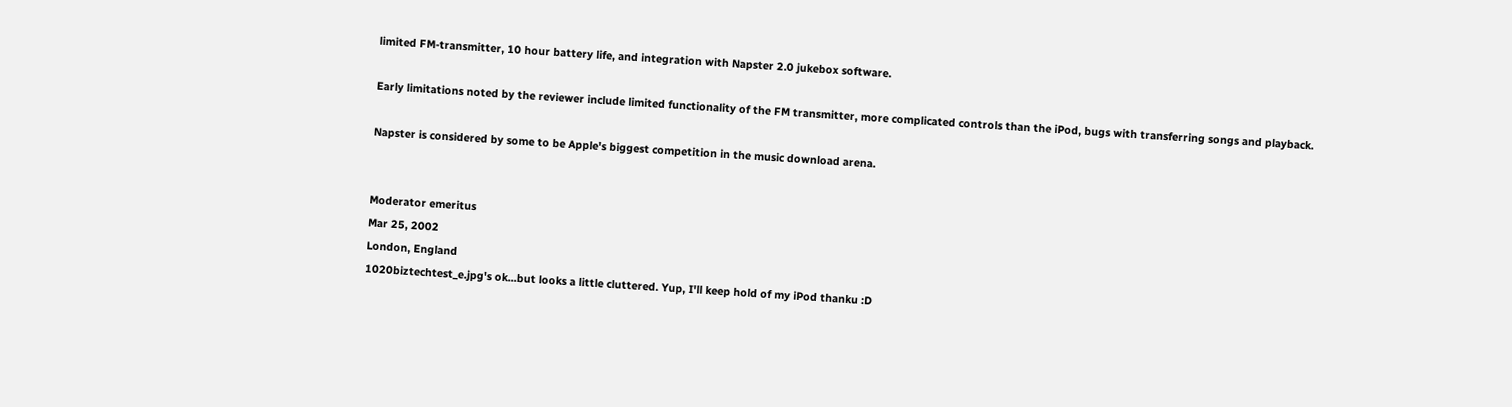limited FM-transmitter, 10 hour battery life, and integration with Napster 2.0 jukebox software.

Early limitations noted by the reviewer include limited functionality of the FM transmitter, more complicated controls than the iPod, bugs with transferring songs and playback.

Napster is considered by some to be Apple's biggest competition in the music download arena.


Moderator emeritus
Mar 25, 2002
London, England
1020biztechtest_e.jpg's ok...but looks a little cluttered. Yup, I'll keep hold of my iPod thanku :D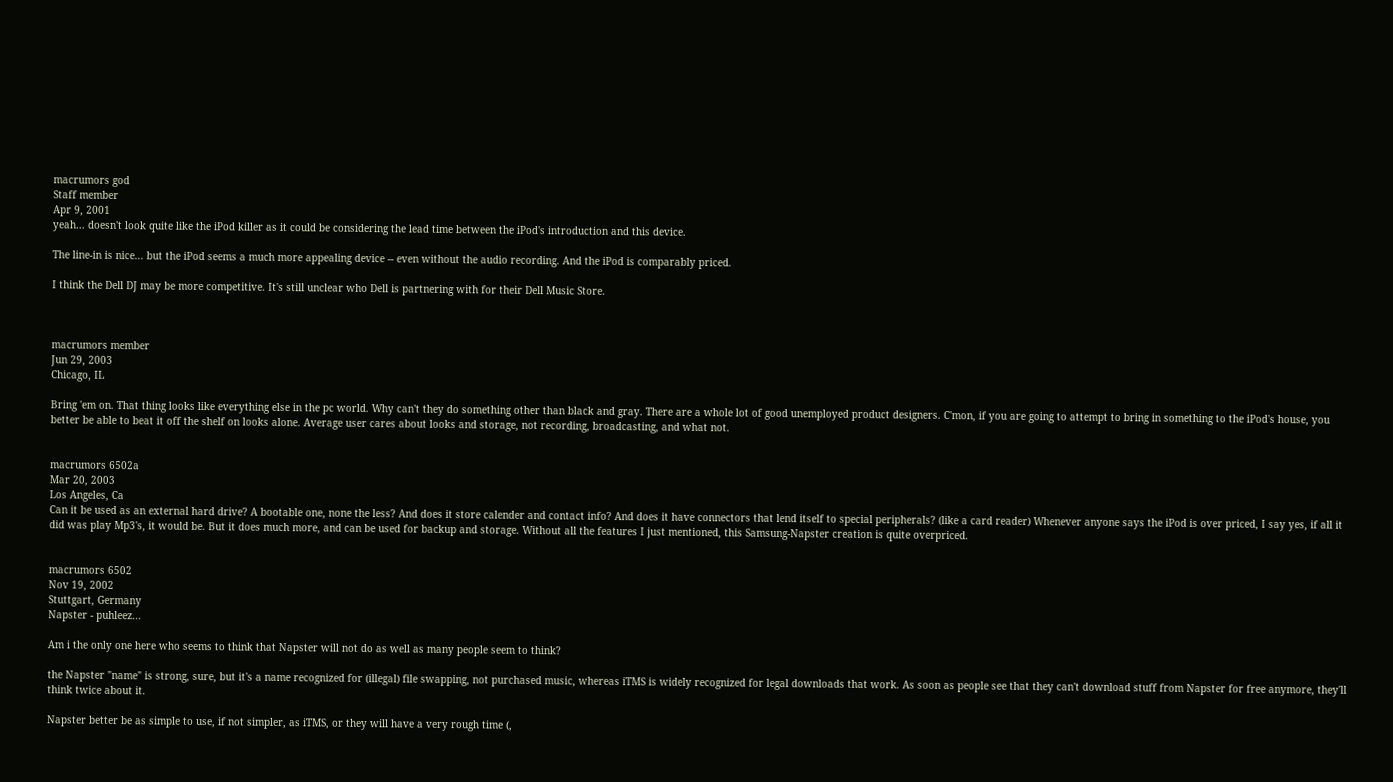macrumors god
Staff member
Apr 9, 2001
yeah... doesn't look quite like the iPod killer as it could be considering the lead time between the iPod's introduction and this device.

The line-in is nice... but the iPod seems a much more appealing device -- even without the audio recording. And the iPod is comparably priced.

I think the Dell DJ may be more competitive. It's still unclear who Dell is partnering with for their Dell Music Store.



macrumors member
Jun 29, 2003
Chicago, IL

Bring 'em on. That thing looks like everything else in the pc world. Why can't they do something other than black and gray. There are a whole lot of good unemployed product designers. C'mon, if you are going to attempt to bring in something to the iPod's house, you better be able to beat it off the shelf on looks alone. Average user cares about looks and storage, not recording, broadcasting, and what not.


macrumors 6502a
Mar 20, 2003
Los Angeles, Ca
Can it be used as an external hard drive? A bootable one, none the less? And does it store calender and contact info? And does it have connectors that lend itself to special peripherals? (like a card reader) Whenever anyone says the iPod is over priced, I say yes, if all it did was play Mp3's, it would be. But it does much more, and can be used for backup and storage. Without all the features I just mentioned, this Samsung-Napster creation is quite overpriced.


macrumors 6502
Nov 19, 2002
Stuttgart, Germany
Napster - puhleez...

Am i the only one here who seems to think that Napster will not do as well as many people seem to think?

the Napster "name" is strong, sure, but it's a name recognized for (illegal) file swapping, not purchased music, whereas iTMS is widely recognized for legal downloads that work. As soon as people see that they can't download stuff from Napster for free anymore, they'll think twice about it.

Napster better be as simple to use, if not simpler, as iTMS, or they will have a very rough time (,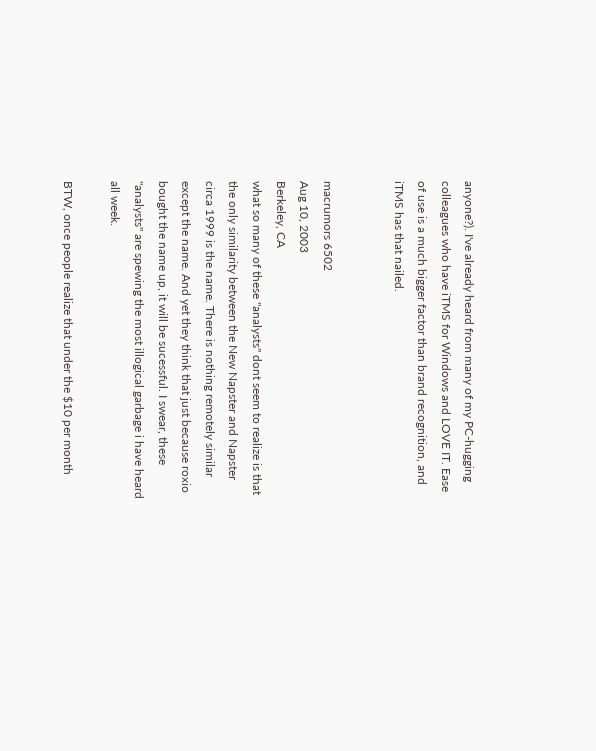anyone?). I've already heard from many of my PC-hugging colleagues who have iTMS for Windows and LOVE IT. Ease of use is a much bigger factor than brand recognition, and iTMS has that nailed.


macrumors 6502
Aug 10, 2003
Berkeley, CA
what so many of these "analysts" dont seem to realize is that the only similarity between the New Napster and Napster circa 1999 is the name. There is nothing remotely similar except the name. And yet they think that just because roxio bought the name up, it will be sucessful. I swear, these "analysts" are spewing the most illogical garbage i have heard all week.

BTW, once people realize that under the $10 per month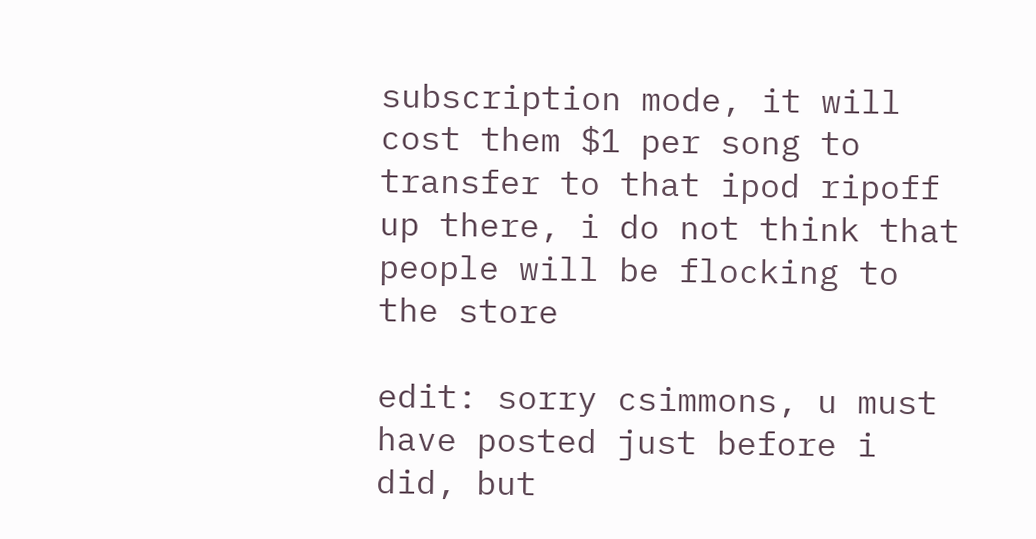subscription mode, it will cost them $1 per song to transfer to that ipod ripoff up there, i do not think that people will be flocking to the store

edit: sorry csimmons, u must have posted just before i did, but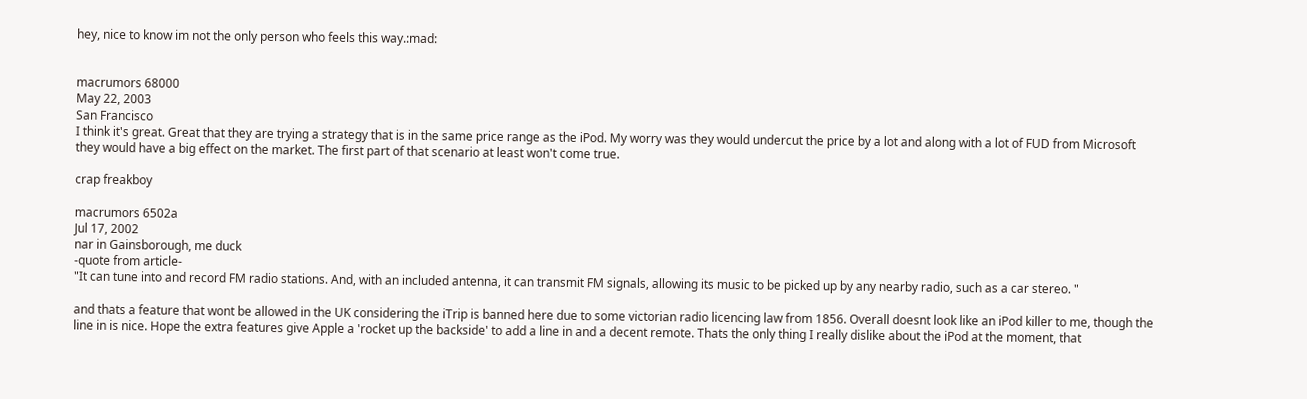hey, nice to know im not the only person who feels this way.:mad:


macrumors 68000
May 22, 2003
San Francisco
I think it's great. Great that they are trying a strategy that is in the same price range as the iPod. My worry was they would undercut the price by a lot and along with a lot of FUD from Microsoft they would have a big effect on the market. The first part of that scenario at least won't come true.

crap freakboy

macrumors 6502a
Jul 17, 2002
nar in Gainsborough, me duck
-quote from article-
"It can tune into and record FM radio stations. And, with an included antenna, it can transmit FM signals, allowing its music to be picked up by any nearby radio, such as a car stereo. "

and thats a feature that wont be allowed in the UK considering the iTrip is banned here due to some victorian radio licencing law from 1856. Overall doesnt look like an iPod killer to me, though the line in is nice. Hope the extra features give Apple a 'rocket up the backside' to add a line in and a decent remote. Thats the only thing I really dislike about the iPod at the moment, that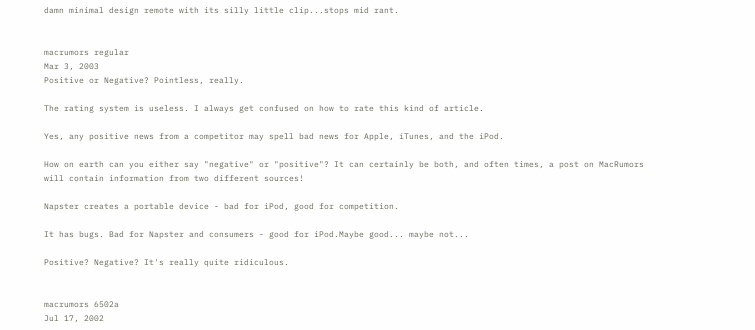damn minimal design remote with its silly little clip...stops mid rant.


macrumors regular
Mar 3, 2003
Positive or Negative? Pointless, really.

The rating system is useless. I always get confused on how to rate this kind of article.

Yes, any positive news from a competitor may spell bad news for Apple, iTunes, and the iPod.

How on earth can you either say "negative" or "positive"? It can certainly be both, and often times, a post on MacRumors will contain information from two different sources!

Napster creates a portable device - bad for iPod, good for competition.

It has bugs. Bad for Napster and consumers - good for iPod.Maybe good... maybe not...

Positive? Negative? It's really quite ridiculous.


macrumors 6502a
Jul 17, 2002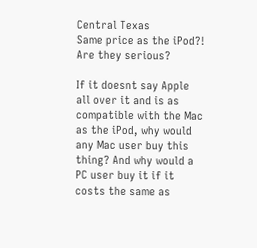Central Texas
Same price as the iPod?! Are they serious?

If it doesnt say Apple all over it and is as compatible with the Mac as the iPod, why would any Mac user buy this thing? And why would a PC user buy it if it costs the same as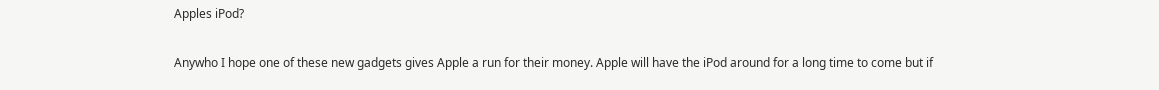Apples iPod?

Anywho I hope one of these new gadgets gives Apple a run for their money. Apple will have the iPod around for a long time to come but if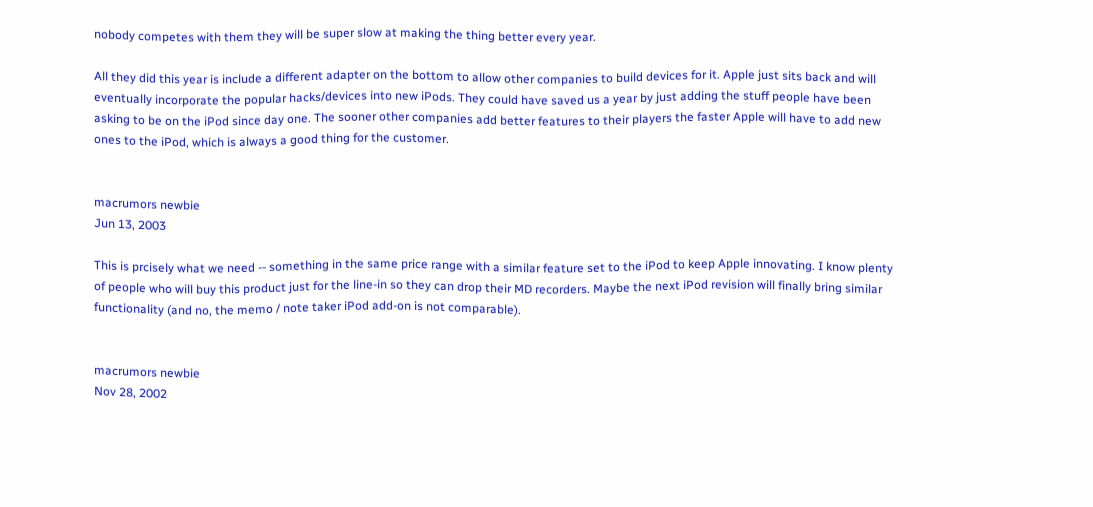nobody competes with them they will be super slow at making the thing better every year.

All they did this year is include a different adapter on the bottom to allow other companies to build devices for it. Apple just sits back and will eventually incorporate the popular hacks/devices into new iPods. They could have saved us a year by just adding the stuff people have been asking to be on the iPod since day one. The sooner other companies add better features to their players the faster Apple will have to add new ones to the iPod, which is always a good thing for the customer.


macrumors newbie
Jun 13, 2003

This is prcisely what we need -- something in the same price range with a similar feature set to the iPod to keep Apple innovating. I know plenty of people who will buy this product just for the line-in so they can drop their MD recorders. Maybe the next iPod revision will finally bring similar functionality (and no, the memo / note taker iPod add-on is not comparable).


macrumors newbie
Nov 28, 2002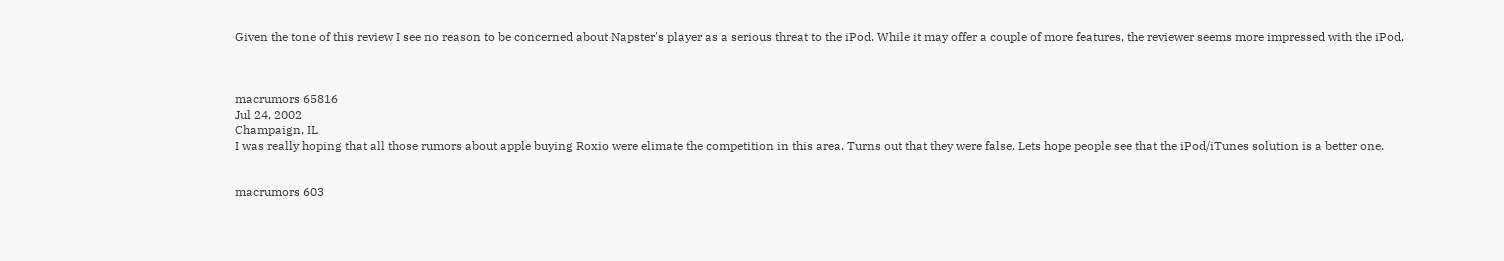Given the tone of this review I see no reason to be concerned about Napster's player as a serious threat to the iPod. While it may offer a couple of more features, the reviewer seems more impressed with the iPod.



macrumors 65816
Jul 24, 2002
Champaign, IL
I was really hoping that all those rumors about apple buying Roxio were elimate the competition in this area. Turns out that they were false. Lets hope people see that the iPod/iTunes solution is a better one.


macrumors 603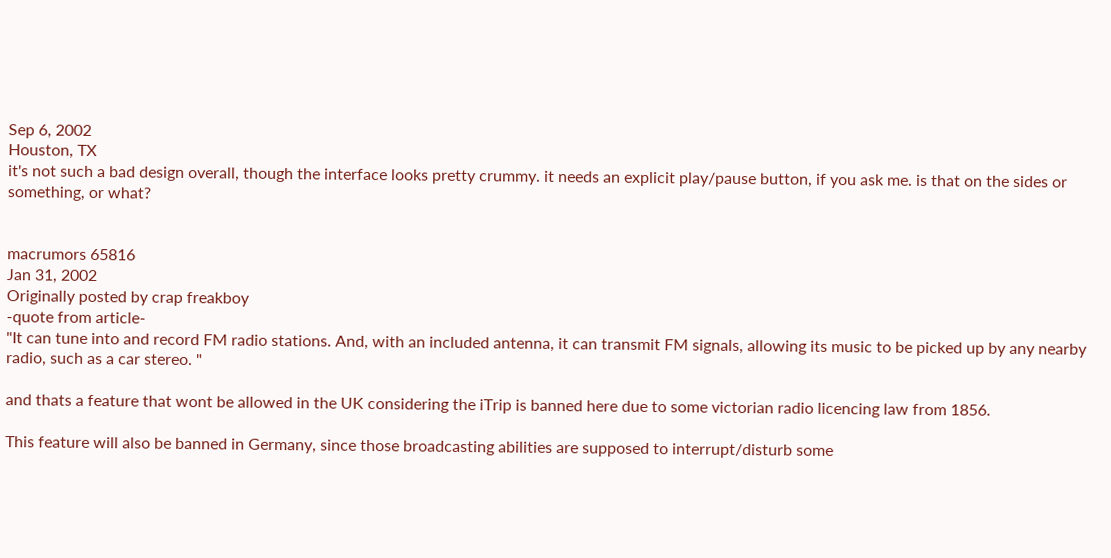Sep 6, 2002
Houston, TX
it's not such a bad design overall, though the interface looks pretty crummy. it needs an explicit play/pause button, if you ask me. is that on the sides or something, or what?


macrumors 65816
Jan 31, 2002
Originally posted by crap freakboy
-quote from article-
"It can tune into and record FM radio stations. And, with an included antenna, it can transmit FM signals, allowing its music to be picked up by any nearby radio, such as a car stereo. "

and thats a feature that wont be allowed in the UK considering the iTrip is banned here due to some victorian radio licencing law from 1856.

This feature will also be banned in Germany, since those broadcasting abilities are supposed to interrupt/disturb some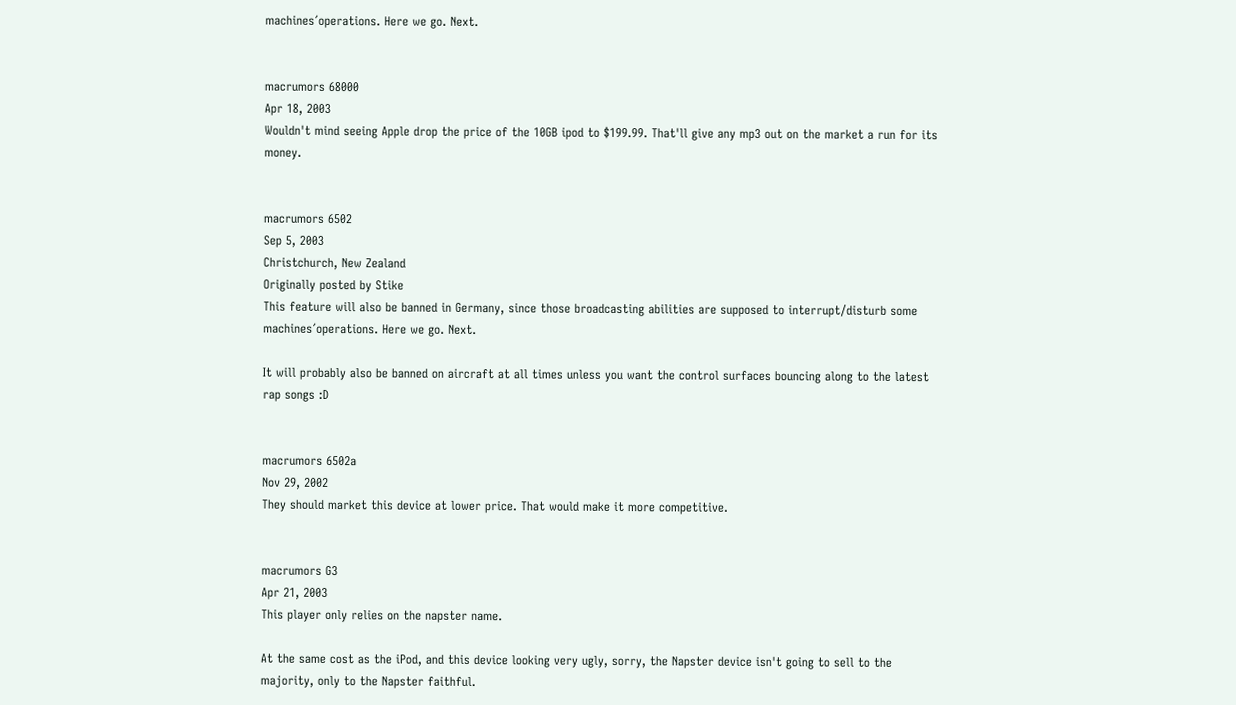machines´operations. Here we go. Next.


macrumors 68000
Apr 18, 2003
Wouldn't mind seeing Apple drop the price of the 10GB ipod to $199.99. That'll give any mp3 out on the market a run for its money.


macrumors 6502
Sep 5, 2003
Christchurch, New Zealand
Originally posted by Stike
This feature will also be banned in Germany, since those broadcasting abilities are supposed to interrupt/disturb some machines´operations. Here we go. Next.

It will probably also be banned on aircraft at all times unless you want the control surfaces bouncing along to the latest rap songs :D


macrumors 6502a
Nov 29, 2002
They should market this device at lower price. That would make it more competitive.


macrumors G3
Apr 21, 2003
This player only relies on the napster name.

At the same cost as the iPod, and this device looking very ugly, sorry, the Napster device isn't going to sell to the majority, only to the Napster faithful.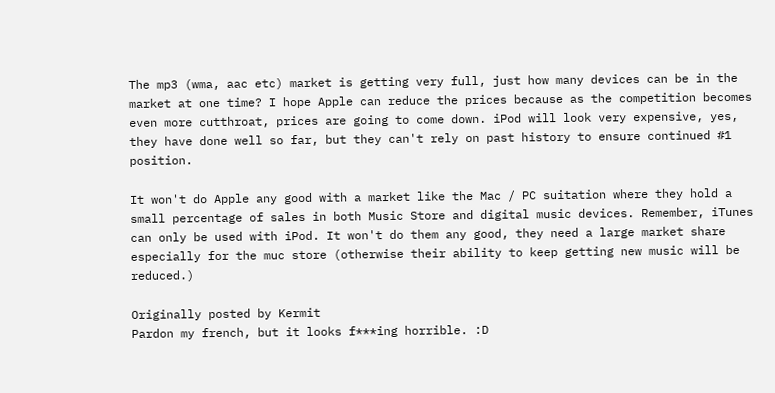The mp3 (wma, aac etc) market is getting very full, just how many devices can be in the market at one time? I hope Apple can reduce the prices because as the competition becomes even more cutthroat, prices are going to come down. iPod will look very expensive, yes, they have done well so far, but they can't rely on past history to ensure continued #1 position.

It won't do Apple any good with a market like the Mac / PC suitation where they hold a small percentage of sales in both Music Store and digital music devices. Remember, iTunes can only be used with iPod. It won't do them any good, they need a large market share especially for the muc store (otherwise their ability to keep getting new music will be reduced.)

Originally posted by Kermit
Pardon my french, but it looks f***ing horrible. :D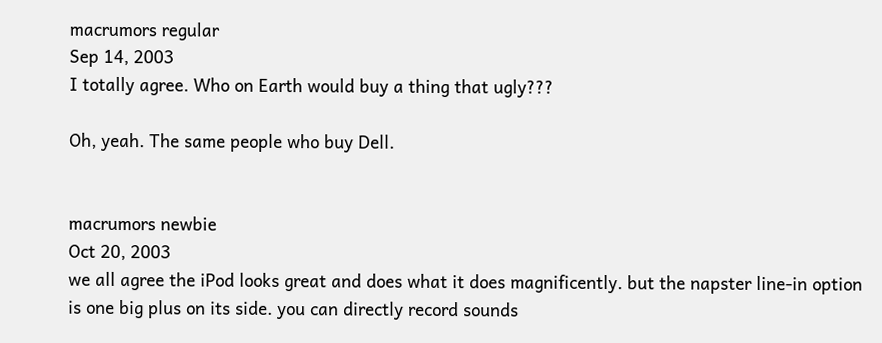macrumors regular
Sep 14, 2003
I totally agree. Who on Earth would buy a thing that ugly???

Oh, yeah. The same people who buy Dell.


macrumors newbie
Oct 20, 2003
we all agree the iPod looks great and does what it does magnificently. but the napster line-in option is one big plus on its side. you can directly record sounds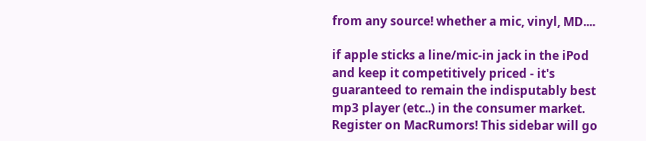from any source! whether a mic, vinyl, MD....

if apple sticks a line/mic-in jack in the iPod and keep it competitively priced - it's guaranteed to remain the indisputably best mp3 player (etc..) in the consumer market.
Register on MacRumors! This sidebar will go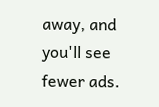away, and you'll see fewer ads.